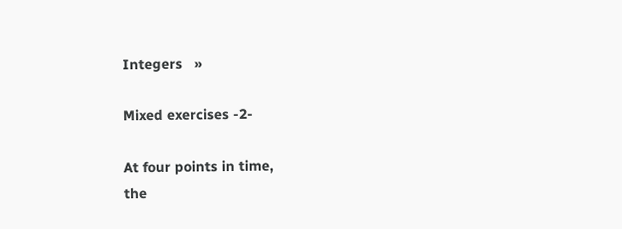Integers   »

Mixed exercises -2-

At four points in time,
the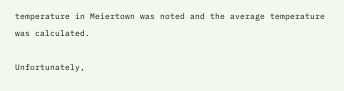temperature in Meiertown was noted and the average temperature was calculated.

Unfortunately,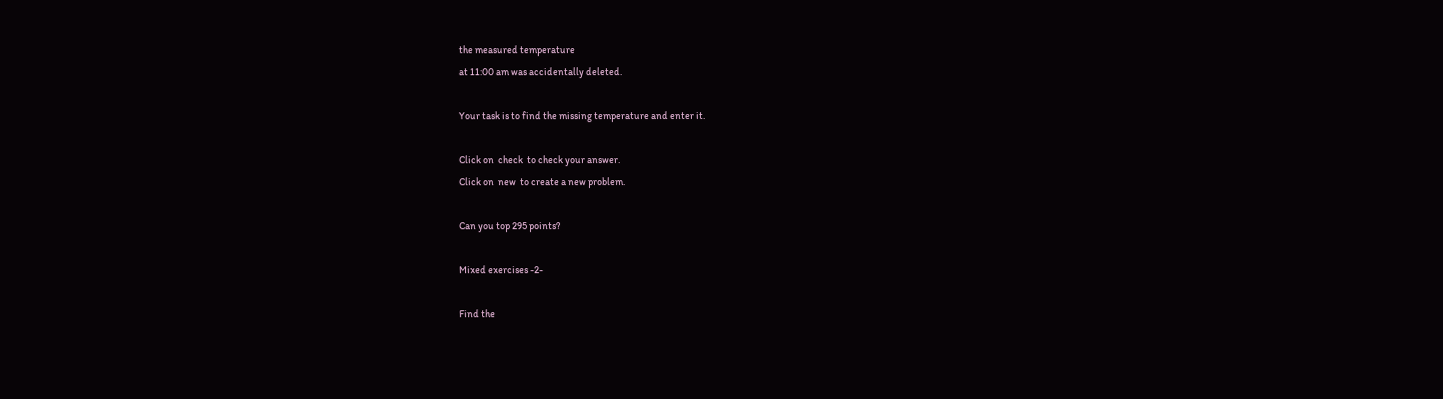the measured temperature
at 11:00 am was accidentally deleted.

Your task is to find the missing temperature and enter it.

Click on  check  to check your answer.
Click on  new  to create a new problem.

Can you top 295 points?

Mixed exercises -2-

Find the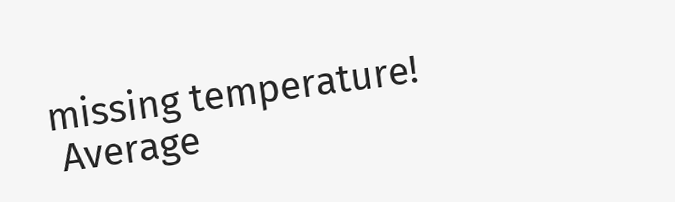missing temperature!
 Average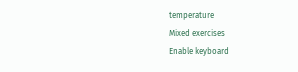temperature
Mixed exercises
Enable keyboard